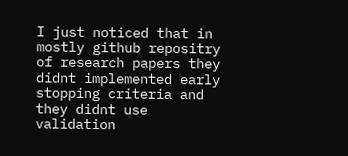I just noticed that in mostly github repositry of research papers they didnt implemented early stopping criteria and they didnt use validation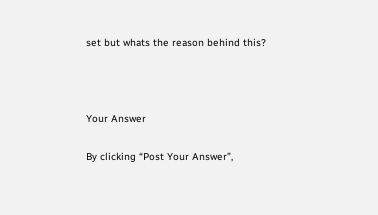set but whats the reason behind this?



Your Answer

By clicking “Post Your Answer”,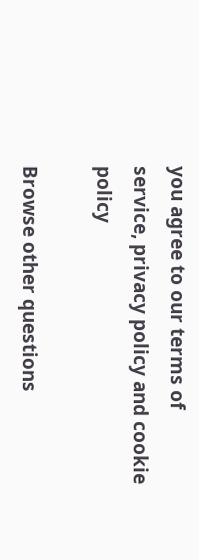you agree to our terms of service, privacy policy and cookie policy

Browse other questions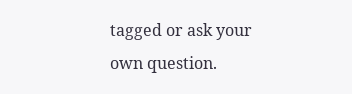tagged or ask your own question.